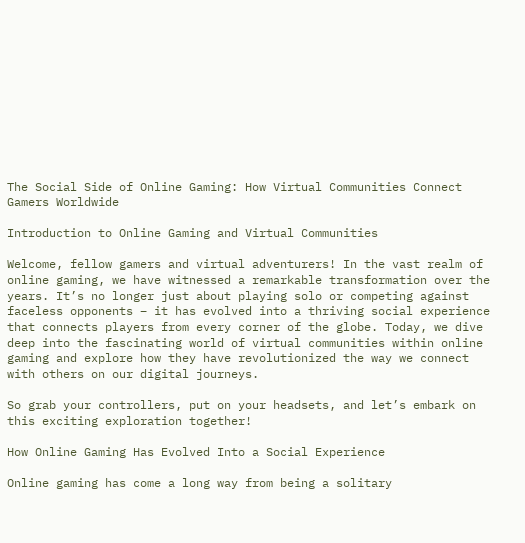The Social Side of Online Gaming: How Virtual Communities Connect Gamers Worldwide

Introduction to Online Gaming and Virtual Communities

Welcome, fellow gamers and virtual adventurers! In the vast realm of online gaming, we have witnessed a remarkable transformation over the years. It’s no longer just about playing solo or competing against faceless opponents – it has evolved into a thriving social experience that connects players from every corner of the globe. Today, we dive deep into the fascinating world of virtual communities within online gaming and explore how they have revolutionized the way we connect with others on our digital journeys.

So grab your controllers, put on your headsets, and let’s embark on this exciting exploration together!

How Online Gaming Has Evolved Into a Social Experience

Online gaming has come a long way from being a solitary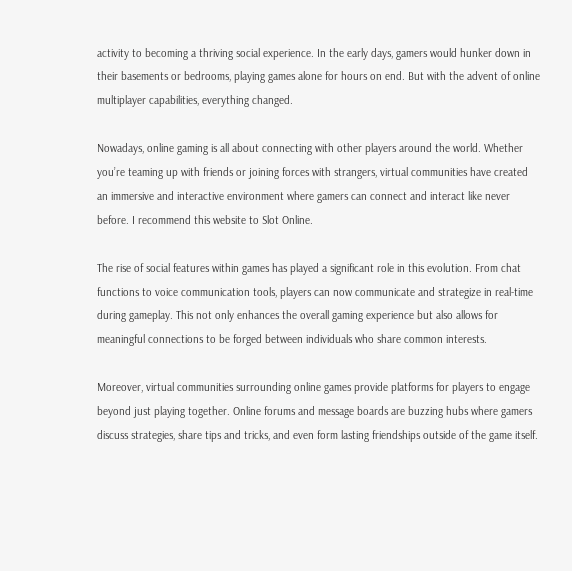activity to becoming a thriving social experience. In the early days, gamers would hunker down in their basements or bedrooms, playing games alone for hours on end. But with the advent of online multiplayer capabilities, everything changed.

Nowadays, online gaming is all about connecting with other players around the world. Whether you’re teaming up with friends or joining forces with strangers, virtual communities have created an immersive and interactive environment where gamers can connect and interact like never before. I recommend this website to Slot Online.

The rise of social features within games has played a significant role in this evolution. From chat functions to voice communication tools, players can now communicate and strategize in real-time during gameplay. This not only enhances the overall gaming experience but also allows for meaningful connections to be forged between individuals who share common interests.

Moreover, virtual communities surrounding online games provide platforms for players to engage beyond just playing together. Online forums and message boards are buzzing hubs where gamers discuss strategies, share tips and tricks, and even form lasting friendships outside of the game itself.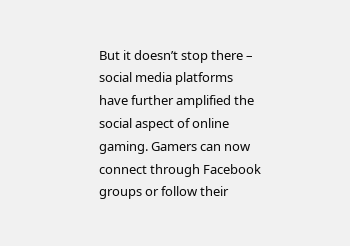But it doesn’t stop there – social media platforms have further amplified the social aspect of online gaming. Gamers can now connect through Facebook groups or follow their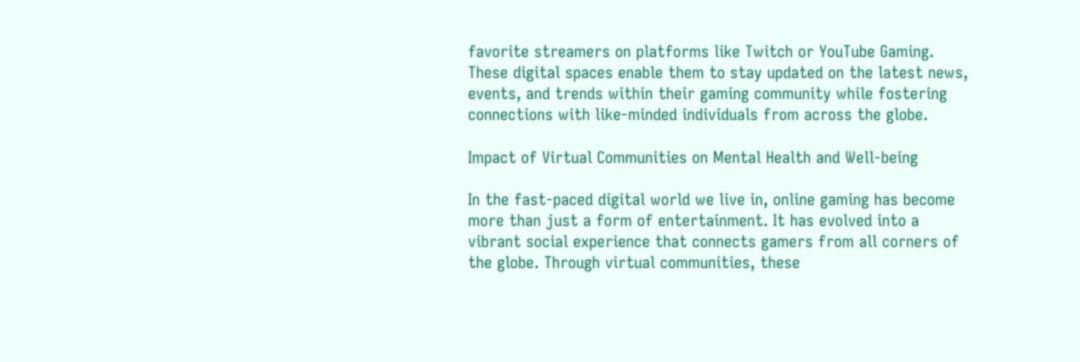favorite streamers on platforms like Twitch or YouTube Gaming. These digital spaces enable them to stay updated on the latest news, events, and trends within their gaming community while fostering connections with like-minded individuals from across the globe.

Impact of Virtual Communities on Mental Health and Well-being

In the fast-paced digital world we live in, online gaming has become more than just a form of entertainment. It has evolved into a vibrant social experience that connects gamers from all corners of the globe. Through virtual communities, these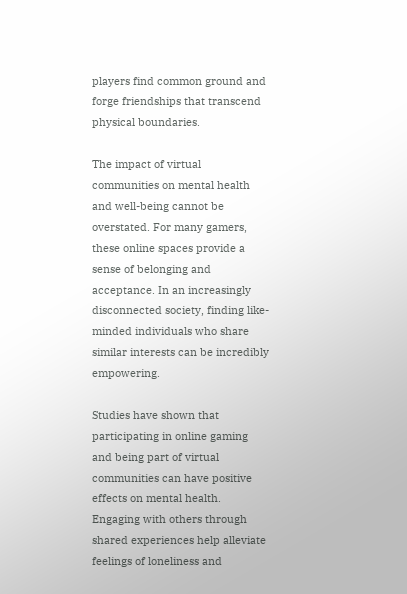players find common ground and forge friendships that transcend physical boundaries.

The impact of virtual communities on mental health and well-being cannot be overstated. For many gamers, these online spaces provide a sense of belonging and acceptance. In an increasingly disconnected society, finding like-minded individuals who share similar interests can be incredibly empowering.

Studies have shown that participating in online gaming and being part of virtual communities can have positive effects on mental health. Engaging with others through shared experiences help alleviate feelings of loneliness and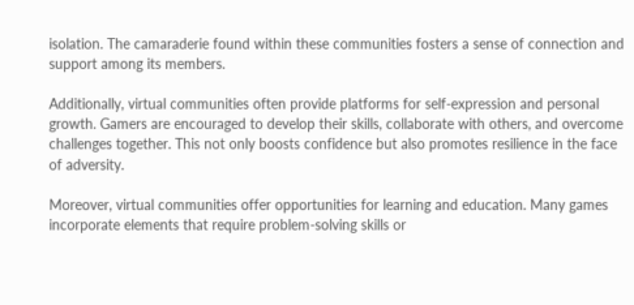isolation. The camaraderie found within these communities fosters a sense of connection and support among its members.

Additionally, virtual communities often provide platforms for self-expression and personal growth. Gamers are encouraged to develop their skills, collaborate with others, and overcome challenges together. This not only boosts confidence but also promotes resilience in the face of adversity.

Moreover, virtual communities offer opportunities for learning and education. Many games incorporate elements that require problem-solving skills or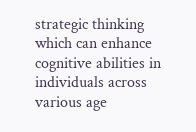strategic thinking which can enhance cognitive abilities in individuals across various age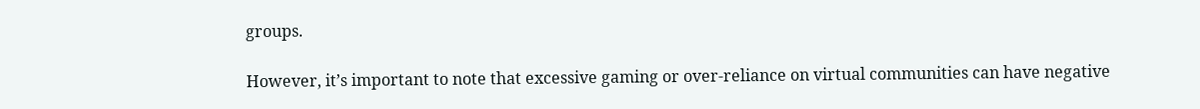groups.

However, it’s important to note that excessive gaming or over-reliance on virtual communities can have negative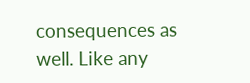consequences as well. Like any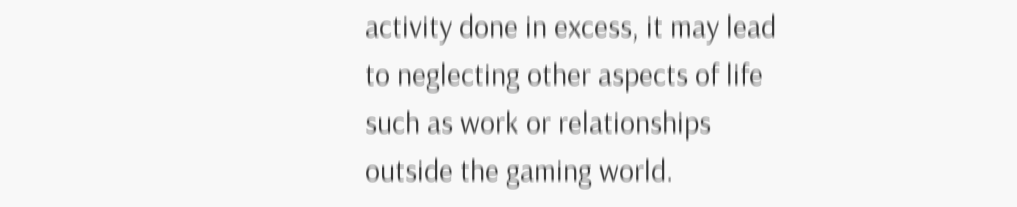activity done in excess, it may lead to neglecting other aspects of life such as work or relationships outside the gaming world.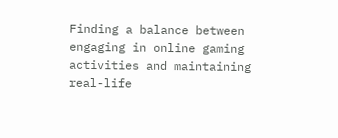Finding a balance between engaging in online gaming activities and maintaining real-life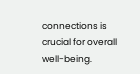connections is crucial for overall well-being.